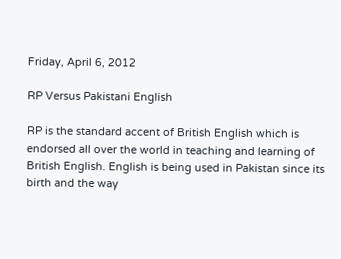Friday, April 6, 2012

RP Versus Pakistani English

RP is the standard accent of British English which is endorsed all over the world in teaching and learning of British English. English is being used in Pakistan since its birth and the way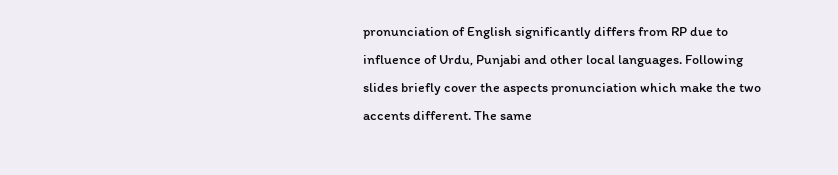pronunciation of English significantly differs from RP due to influence of Urdu, Punjabi and other local languages. Following slides briefly cover the aspects pronunciation which make the two accents different. The same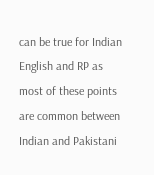can be true for Indian English and RP as most of these points are common between Indian and Pakistani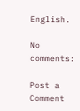English.

No comments:

Post a Comment